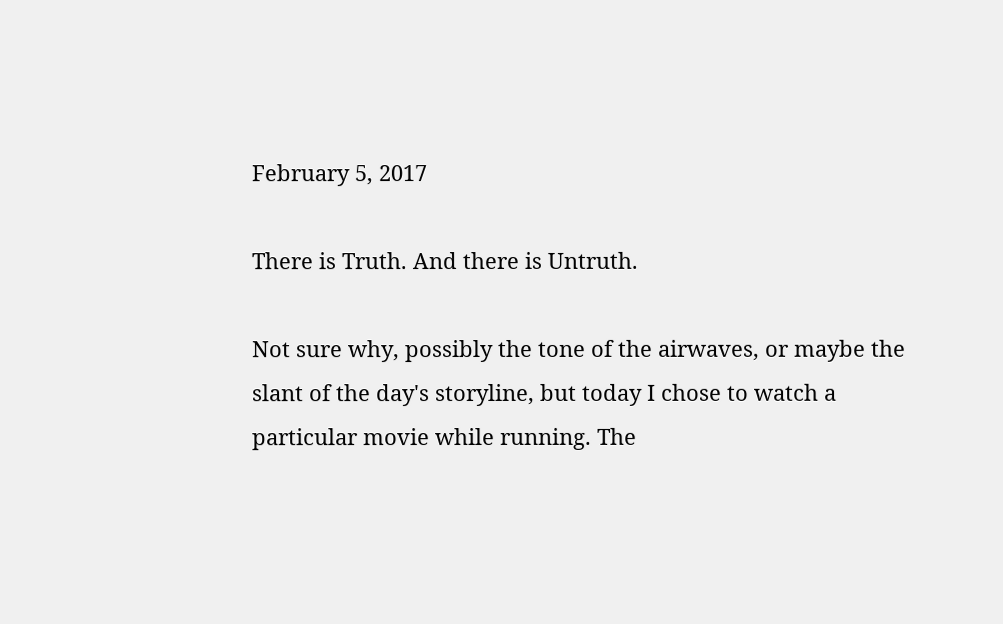February 5, 2017

There is Truth. And there is Untruth.

Not sure why, possibly the tone of the airwaves, or maybe the slant of the day's storyline, but today I chose to watch a particular movie while running. The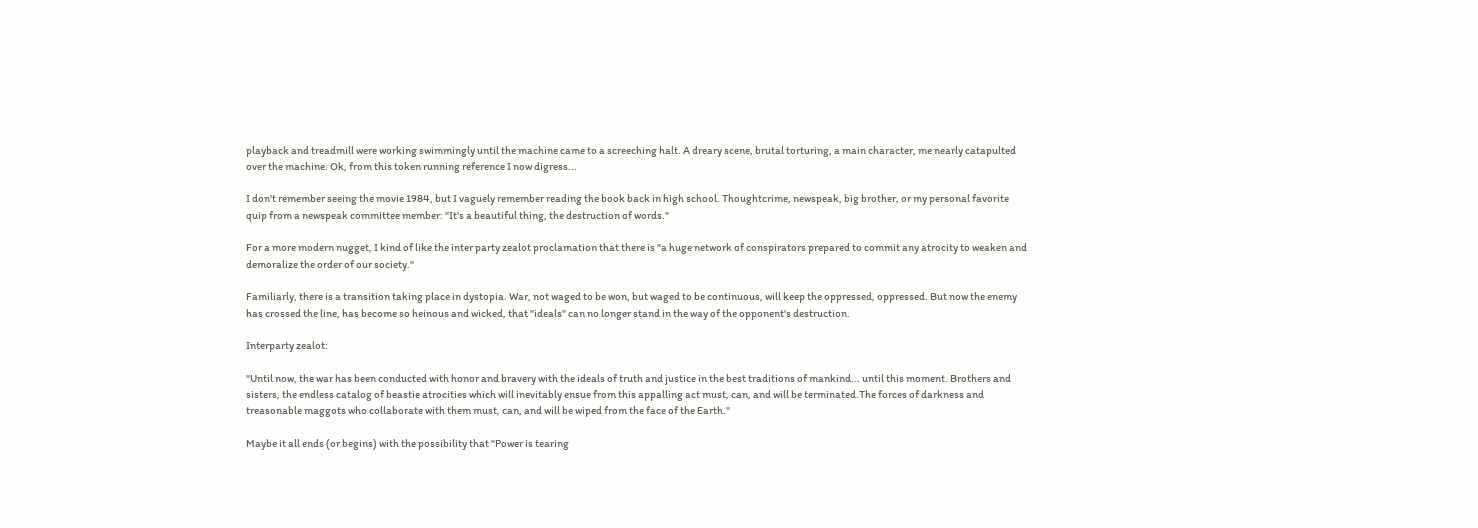playback and treadmill were working swimmingly until the machine came to a screeching halt. A dreary scene, brutal torturing, a main character, me nearly catapulted over the machine. Ok, from this token running reference I now digress...

I don't remember seeing the movie 1984, but I vaguely remember reading the book back in high school. Thoughtcrime, newspeak, big brother, or my personal favorite quip from a newspeak committee member: "It's a beautiful thing, the destruction of words."

For a more modern nugget, I kind of like the inter party zealot proclamation that there is "a huge network of conspirators prepared to commit any atrocity to weaken and demoralize the order of our society."

Familiarly, there is a transition taking place in dystopia. War, not waged to be won, but waged to be continuous, will keep the oppressed, oppressed. But now the enemy has crossed the line, has become so heinous and wicked, that "ideals" can no longer stand in the way of the opponent's destruction.

Interparty zealot:

"Until now, the war has been conducted with honor and bravery with the ideals of truth and justice in the best traditions of mankind... until this moment. Brothers and sisters, the endless catalog of beastie atrocities which will inevitably ensue from this appalling act must, can, and will be terminated.The forces of darkness and treasonable maggots who collaborate with them must, can, and will be wiped from the face of the Earth."

Maybe it all ends (or begins) with the possibility that "Power is tearing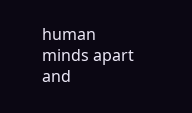human minds apart and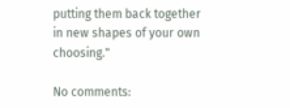putting them back together in new shapes of your own choosing."

No comments: